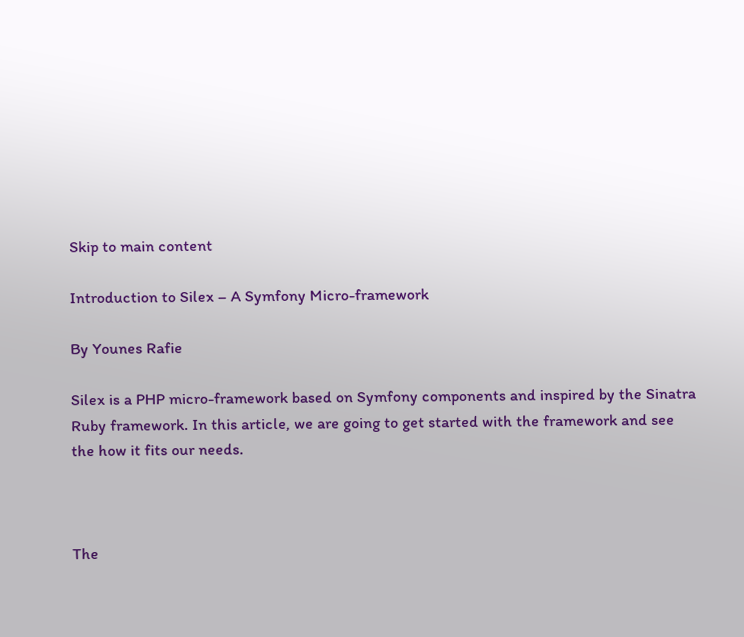Skip to main content

Introduction to Silex – A Symfony Micro-framework

By Younes Rafie

Silex is a PHP micro-framework based on Symfony components and inspired by the Sinatra Ruby framework. In this article, we are going to get started with the framework and see the how it fits our needs.



The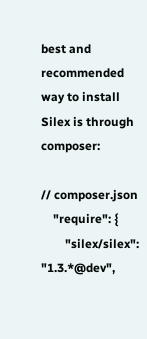best and recommended way to install Silex is through composer:

// composer.json
    "require": {
        "silex/silex": "1.3.*@dev",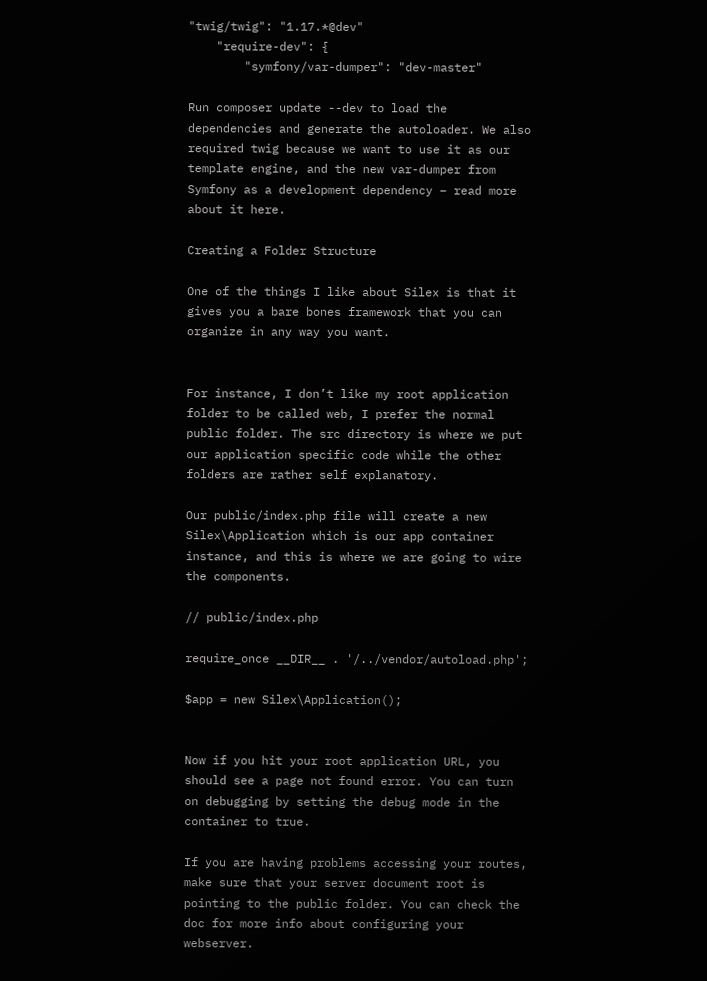"twig/twig": "1.17.*@dev"
    "require-dev": {
        "symfony/var-dumper": "dev-master"

Run composer update --dev to load the dependencies and generate the autoloader. We also required twig because we want to use it as our template engine, and the new var-dumper from Symfony as a development dependency – read more about it here.

Creating a Folder Structure

One of the things I like about Silex is that it gives you a bare bones framework that you can organize in any way you want.


For instance, I don’t like my root application folder to be called web, I prefer the normal public folder. The src directory is where we put our application specific code while the other folders are rather self explanatory.

Our public/index.php file will create a new Silex\Application which is our app container instance, and this is where we are going to wire the components.

// public/index.php

require_once __DIR__ . '/../vendor/autoload.php';

$app = new Silex\Application();


Now if you hit your root application URL, you should see a page not found error. You can turn on debugging by setting the debug mode in the container to true.

If you are having problems accessing your routes, make sure that your server document root is pointing to the public folder. You can check the doc for more info about configuring your webserver.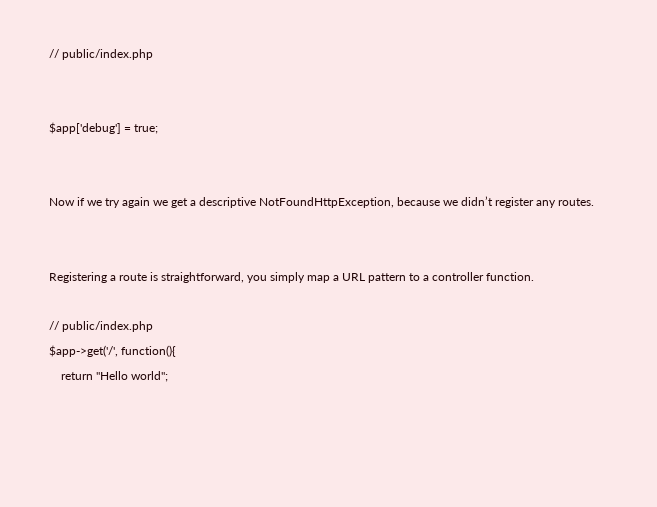// public/index.php


$app['debug'] = true;


Now if we try again we get a descriptive NotFoundHttpException, because we didn’t register any routes.


Registering a route is straightforward, you simply map a URL pattern to a controller function.

// public/index.php
$app->get('/', function(){
    return "Hello world";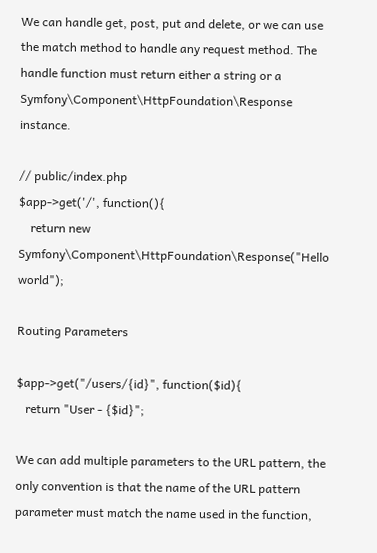We can handle get, post, put and delete, or we can use the match method to handle any request method. The handle function must return either a string or a Symfony\Component\HttpFoundation\Response instance.

// public/index.php
$app->get('/', function(){
    return new Symfony\Component\HttpFoundation\Response("Hello world");

Routing Parameters

$app->get("/users/{id}", function($id){
   return "User - {$id}";

We can add multiple parameters to the URL pattern, the only convention is that the name of the URL pattern parameter must match the name used in the function,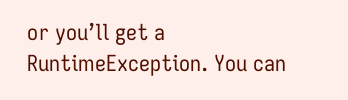or you’ll get a RuntimeException. You can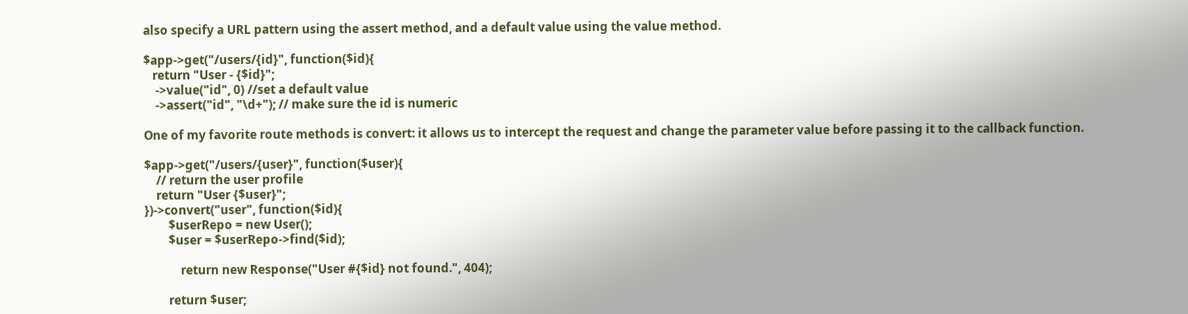also specify a URL pattern using the assert method, and a default value using the value method.

$app->get("/users/{id}", function($id){
   return "User - {$id}";
    ->value("id", 0) //set a default value
    ->assert("id", "\d+"); // make sure the id is numeric

One of my favorite route methods is convert: it allows us to intercept the request and change the parameter value before passing it to the callback function.

$app->get("/users/{user}", function($user){
    // return the user profile
    return "User {$user}";
})->convert("user", function($id){
        $userRepo = new User();
        $user = $userRepo->find($id);

            return new Response("User #{$id} not found.", 404);

        return $user;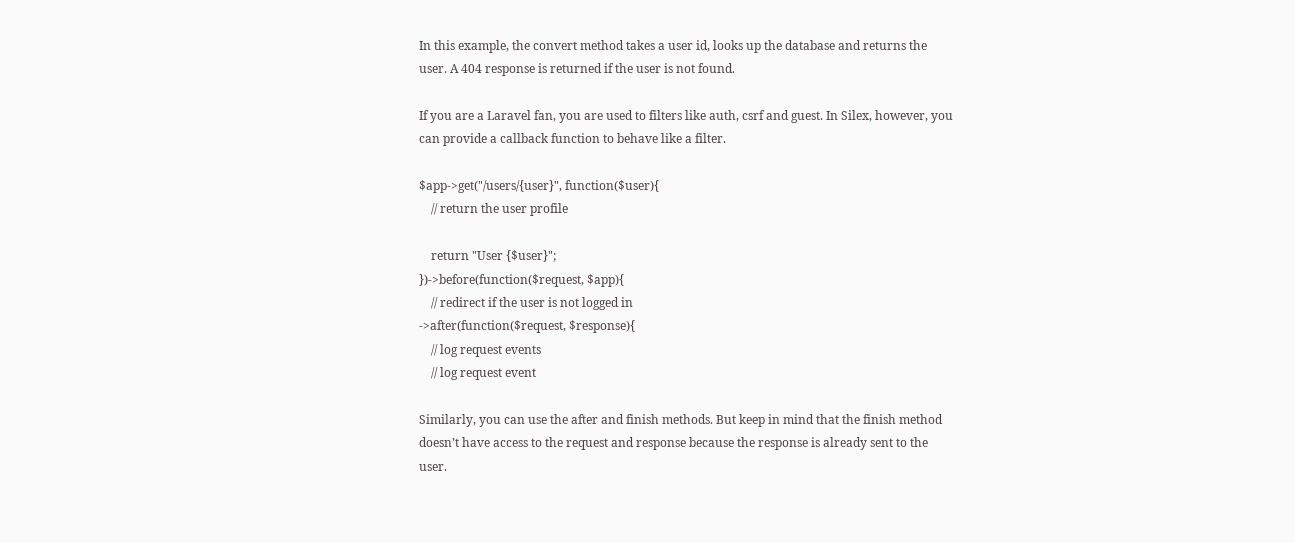In this example, the convert method takes a user id, looks up the database and returns the user. A 404 response is returned if the user is not found.

If you are a Laravel fan, you are used to filters like auth, csrf and guest. In Silex, however, you can provide a callback function to behave like a filter.

$app->get("/users/{user}", function($user){
    // return the user profile

    return "User {$user}";
})->before(function($request, $app){
    // redirect if the user is not logged in
->after(function($request, $response){
    // log request events
    // log request event

Similarly, you can use the after and finish methods. But keep in mind that the finish method doesn’t have access to the request and response because the response is already sent to the user.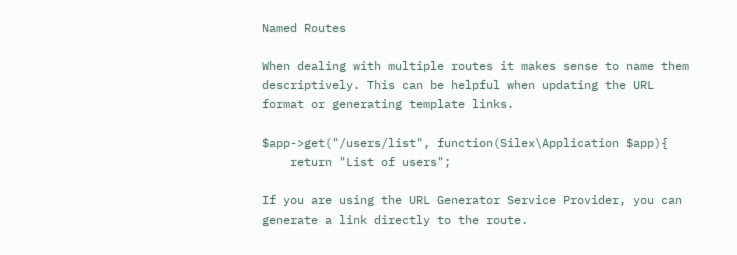Named Routes

When dealing with multiple routes it makes sense to name them descriptively. This can be helpful when updating the URL format or generating template links.

$app->get("/users/list", function(Silex\Application $app){
    return "List of users";

If you are using the URL Generator Service Provider, you can generate a link directly to the route.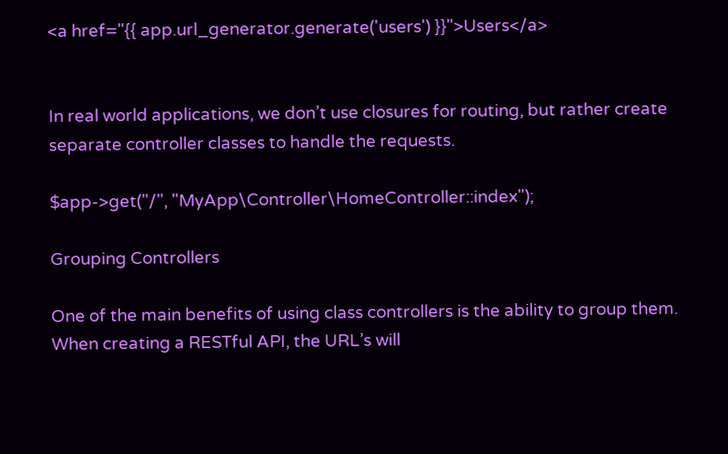<a href="{{ app.url_generator.generate('users') }}">Users</a>


In real world applications, we don’t use closures for routing, but rather create separate controller classes to handle the requests.

$app->get("/", "MyApp\Controller\HomeController::index");

Grouping Controllers

One of the main benefits of using class controllers is the ability to group them. When creating a RESTful API, the URL’s will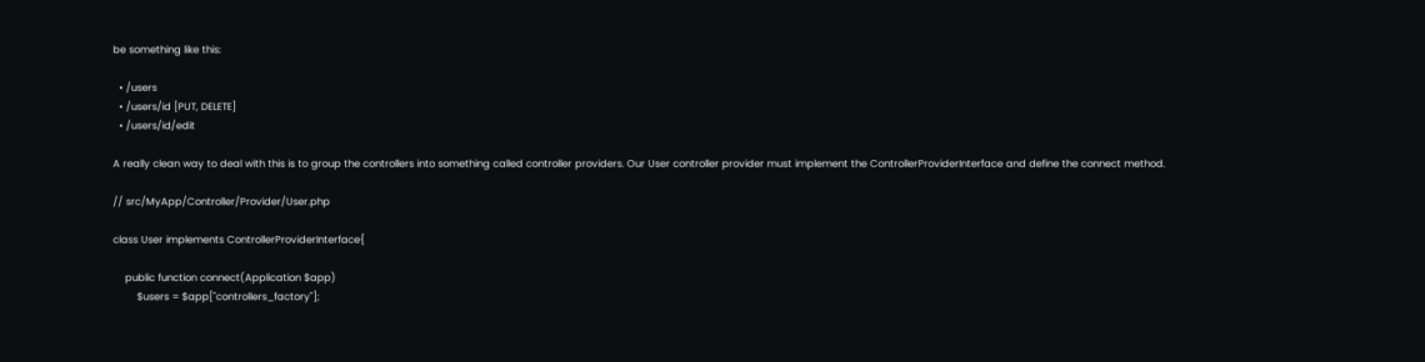be something like this:

  • /users
  • /users/id [PUT, DELETE]
  • /users/id/edit

A really clean way to deal with this is to group the controllers into something called controller providers. Our User controller provider must implement the ControllerProviderInterface and define the connect method.

// src/MyApp/Controller/Provider/User.php

class User implements ControllerProviderInterface{

    public function connect(Application $app)
        $users = $app["controllers_factory"];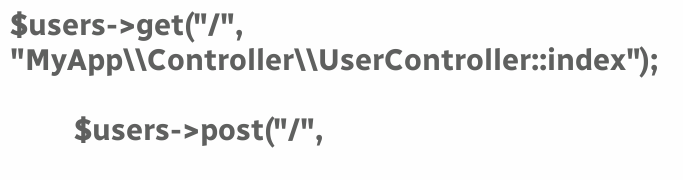$users->get("/", "MyApp\\Controller\\UserController::index");

        $users->post("/",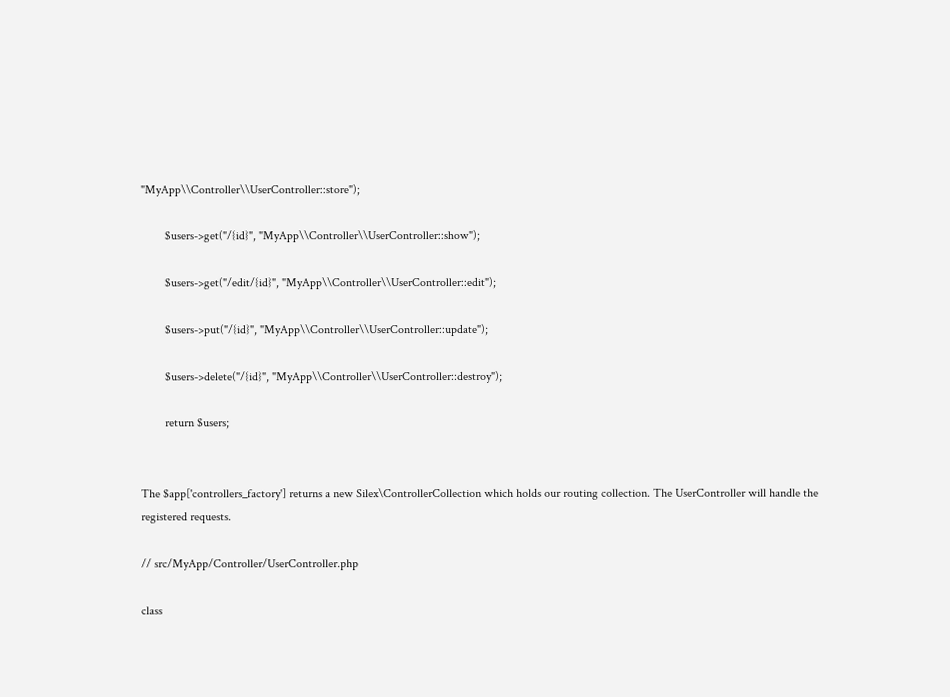"MyApp\\Controller\\UserController::store");

        $users->get("/{id}", "MyApp\\Controller\\UserController::show");

        $users->get("/edit/{id}", "MyApp\\Controller\\UserController::edit");

        $users->put("/{id}", "MyApp\\Controller\\UserController::update");

        $users->delete("/{id}", "MyApp\\Controller\\UserController::destroy");

        return $users;


The $app['controllers_factory'] returns a new Silex\ControllerCollection which holds our routing collection. The UserController will handle the registered requests.

// src/MyApp/Controller/UserController.php

class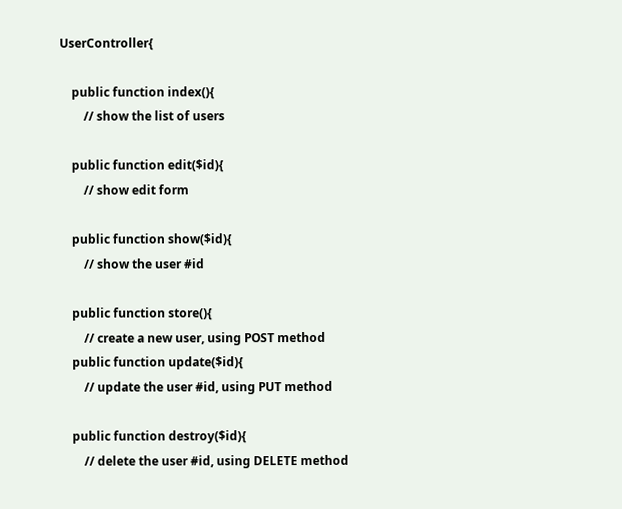UserController{

    public function index(){
        // show the list of users

    public function edit($id){
        // show edit form

    public function show($id){
        // show the user #id

    public function store(){
        // create a new user, using POST method
    public function update($id){
        // update the user #id, using PUT method

    public function destroy($id){
        // delete the user #id, using DELETE method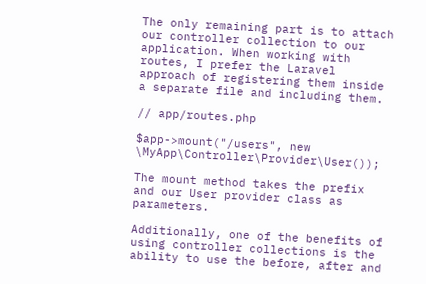The only remaining part is to attach our controller collection to our application. When working with routes, I prefer the Laravel approach of registering them inside a separate file and including them.

// app/routes.php

$app->mount("/users", new \MyApp\Controller\Provider\User());

The mount method takes the prefix and our User provider class as parameters.

Additionally, one of the benefits of using controller collections is the ability to use the before, after and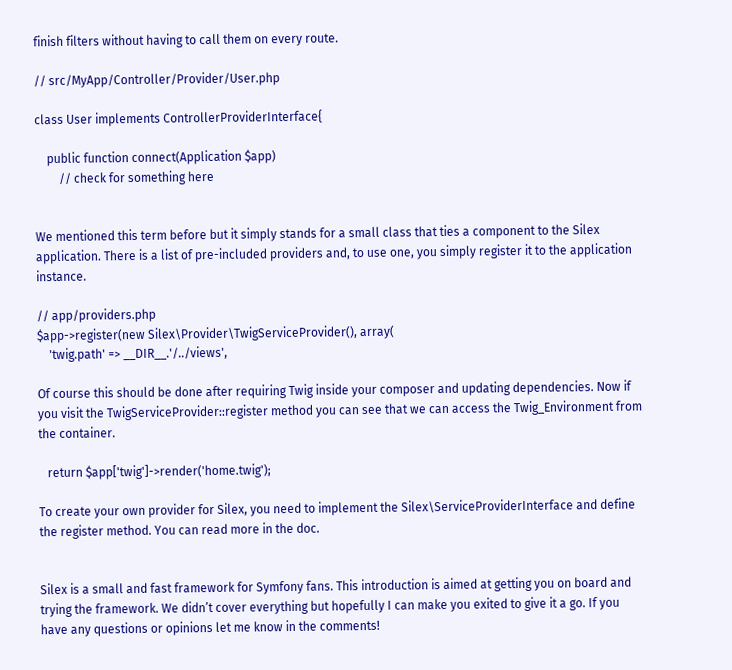finish filters without having to call them on every route.

// src/MyApp/Controller/Provider/User.php

class User implements ControllerProviderInterface{

    public function connect(Application $app)
        // check for something here


We mentioned this term before but it simply stands for a small class that ties a component to the Silex application. There is a list of pre-included providers and, to use one, you simply register it to the application instance.

// app/providers.php
$app->register(new Silex\Provider\TwigServiceProvider(), array(
    'twig.path' => __DIR__.'/../views',

Of course this should be done after requiring Twig inside your composer and updating dependencies. Now if you visit the TwigServiceProvider::register method you can see that we can access the Twig_Environment from the container.

   return $app['twig']->render('home.twig');

To create your own provider for Silex, you need to implement the Silex\ServiceProviderInterface and define the register method. You can read more in the doc.


Silex is a small and fast framework for Symfony fans. This introduction is aimed at getting you on board and trying the framework. We didn’t cover everything but hopefully I can make you exited to give it a go. If you have any questions or opinions let me know in the comments!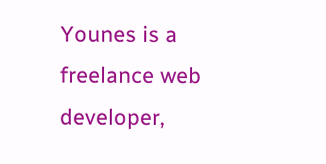Younes is a freelance web developer,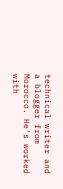technical writer and a blogger from Morocco. He's worked with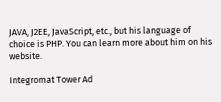JAVA, J2EE, JavaScript, etc., but his language of choice is PHP. You can learn more about him on his website.

Integromat Tower Ad